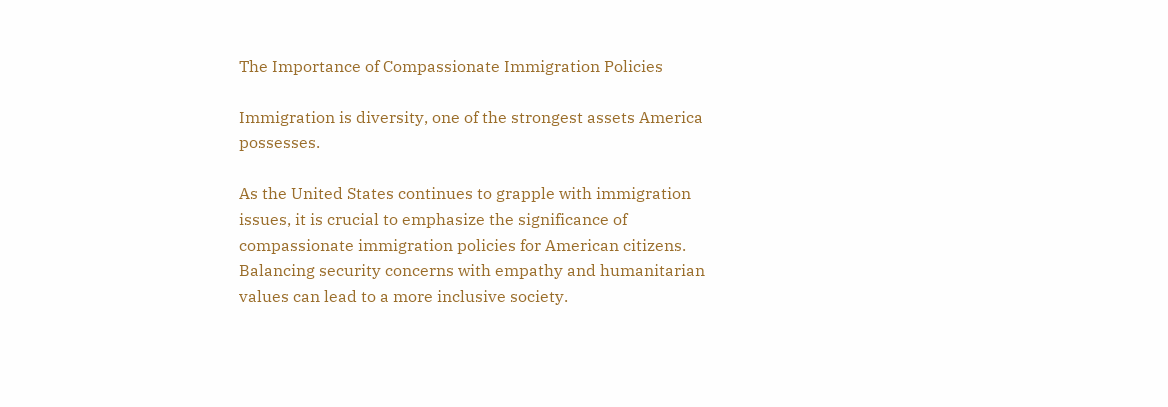The Importance of Compassionate Immigration Policies

Immigration is diversity, one of the strongest assets America possesses.

As the United States continues to grapple with immigration issues, it is crucial to emphasize the significance of compassionate immigration policies for American citizens. Balancing security concerns with empathy and humanitarian values can lead to a more inclusive society.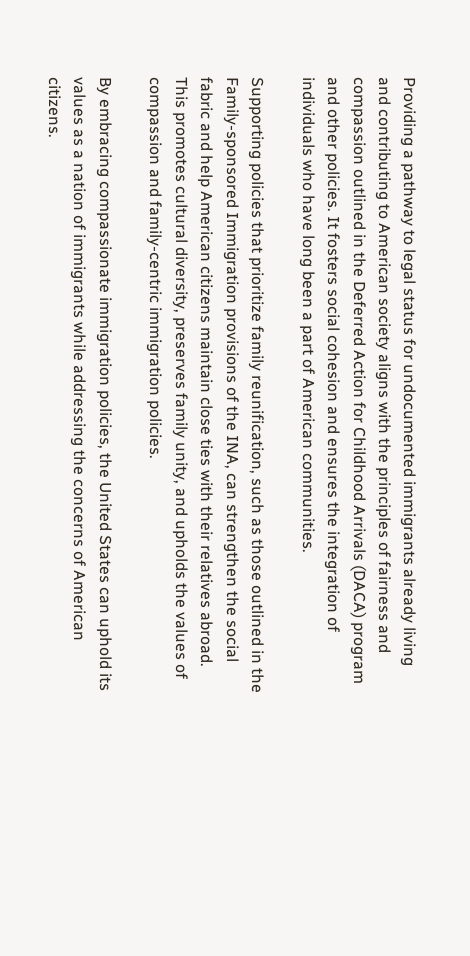Providing a pathway to legal status for undocumented immigrants already living and contributing to American society aligns with the principles of fairness and compassion outlined in the Deferred Action for Childhood Arrivals (DACA) program and other policies. It fosters social cohesion and ensures the integration of individuals who have long been a part of American communities.

Supporting policies that prioritize family reunification, such as those outlined in the Family-sponsored Immigration provisions of the INA, can strengthen the social fabric and help American citizens maintain close ties with their relatives abroad. This promotes cultural diversity, preserves family unity, and upholds the values of compassion and family-centric immigration policies.

By embracing compassionate immigration policies, the United States can uphold its values as a nation of immigrants while addressing the concerns of American citizens.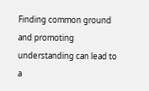Finding common ground and promoting understanding can lead to a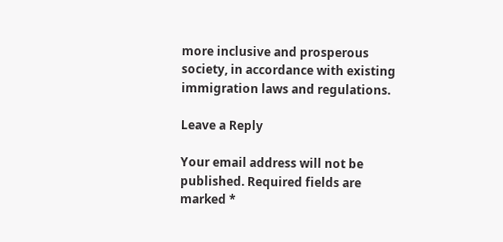more inclusive and prosperous society, in accordance with existing immigration laws and regulations.

Leave a Reply

Your email address will not be published. Required fields are marked *